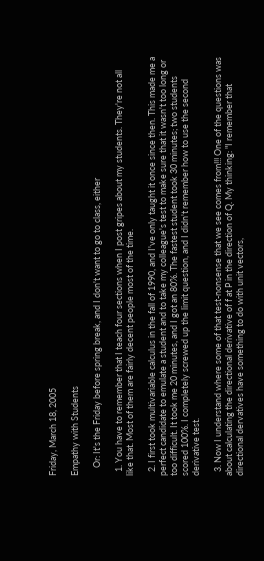Friday, March 18, 2005

Empathy with Students

    Or: It's the Friday before spring break, and I don't want to go to class, either

  1. You have to remember that I teach four sections when I post gripes about my students. They're not all like that. Most of them are fairly decent people most of the time.

  2. I first took multivariable calculus in the fall of 1990, and I've only taught it once since then. This made me a perfect candidate to emulate a student and to take my colleague's test to make sure that it wasn't too long or too difficult. It took me 20 minutes, and I got an 80%. The fastest student took 30 minutes; two students scored 100%. I completely screwed up the limit question, and I didn't remember how to use the second derivative test.

  3. Now I understand where some of that test-nonsense that we see comes from!!! One of the questions was about calculating the directional derivative of f at P in the direction of Q. My thinking: "I remember that directional dervatives have something to do with unit vectors,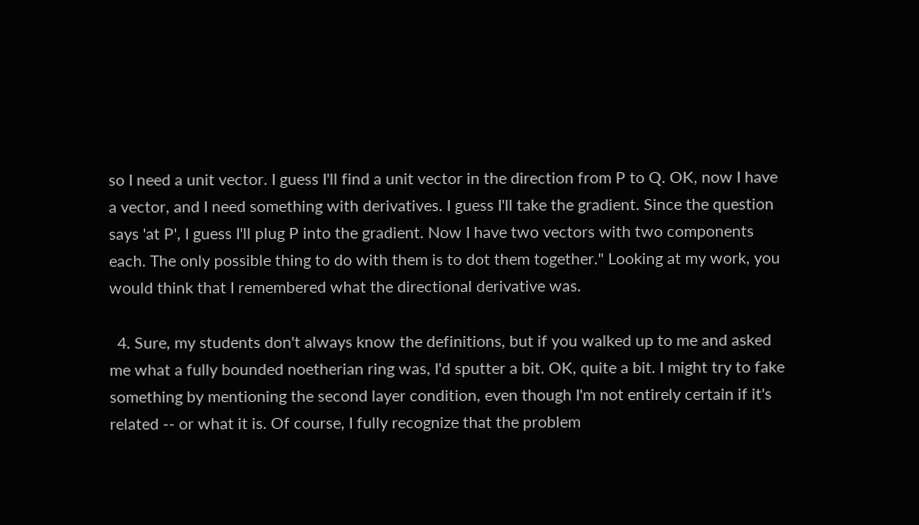so I need a unit vector. I guess I'll find a unit vector in the direction from P to Q. OK, now I have a vector, and I need something with derivatives. I guess I'll take the gradient. Since the question says 'at P', I guess I'll plug P into the gradient. Now I have two vectors with two components each. The only possible thing to do with them is to dot them together." Looking at my work, you would think that I remembered what the directional derivative was.

  4. Sure, my students don't always know the definitions, but if you walked up to me and asked me what a fully bounded noetherian ring was, I'd sputter a bit. OK, quite a bit. I might try to fake something by mentioning the second layer condition, even though I'm not entirely certain if it's related -- or what it is. Of course, I fully recognize that the problem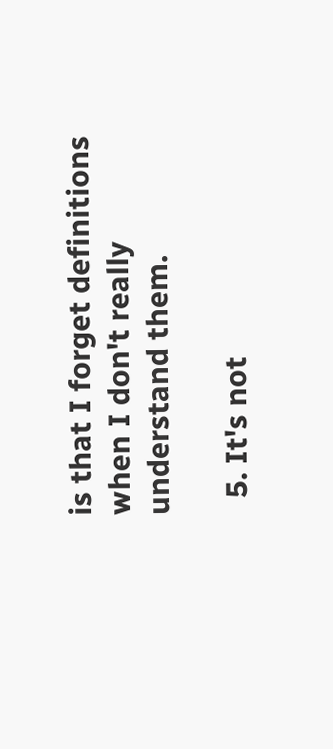is that I forget definitions when I don't really understand them.

  5. It's not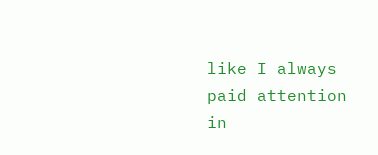like I always paid attention in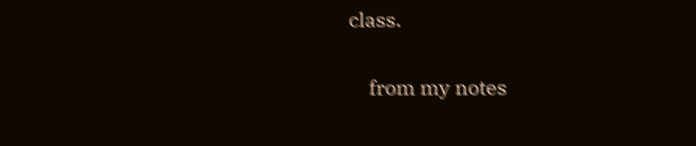class.

    from my notes